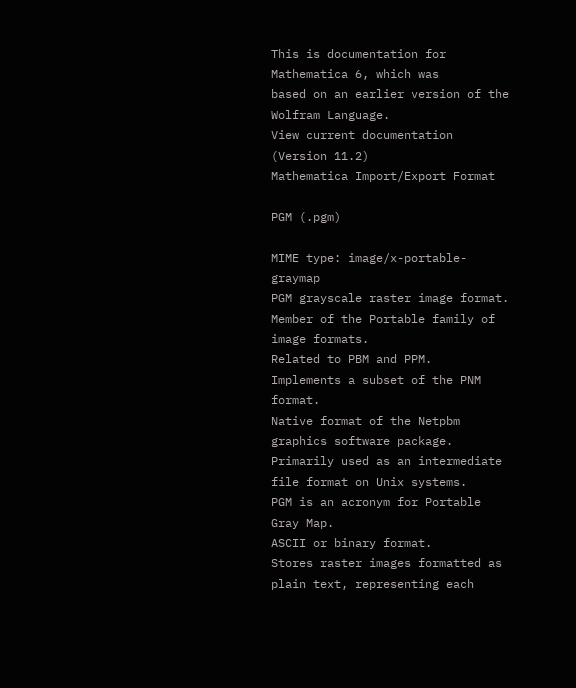This is documentation for Mathematica 6, which was
based on an earlier version of the Wolfram Language.
View current documentation (Version 11.2)
Mathematica Import/Export Format

PGM (.pgm)

MIME type: image/x-portable-graymap
PGM grayscale raster image format.
Member of the Portable family of image formats.
Related to PBM and PPM.
Implements a subset of the PNM format.
Native format of the Netpbm graphics software package.
Primarily used as an intermediate file format on Unix systems.
PGM is an acronym for Portable Gray Map.
ASCII or binary format.
Stores raster images formatted as plain text, representing each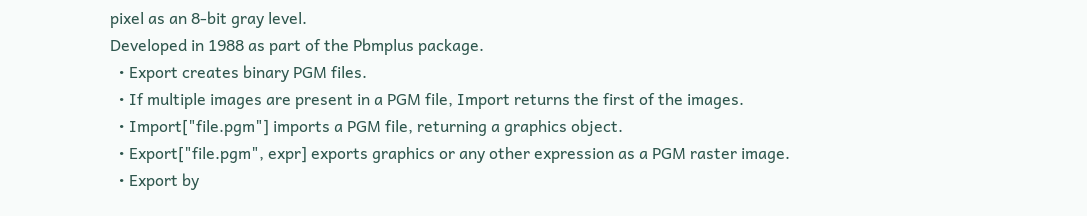pixel as an 8-bit gray level.
Developed in 1988 as part of the Pbmplus package.
  • Export creates binary PGM files.
  • If multiple images are present in a PGM file, Import returns the first of the images.
  • Import["file.pgm"] imports a PGM file, returning a graphics object.
  • Export["file.pgm", expr] exports graphics or any other expression as a PGM raster image.
  • Export by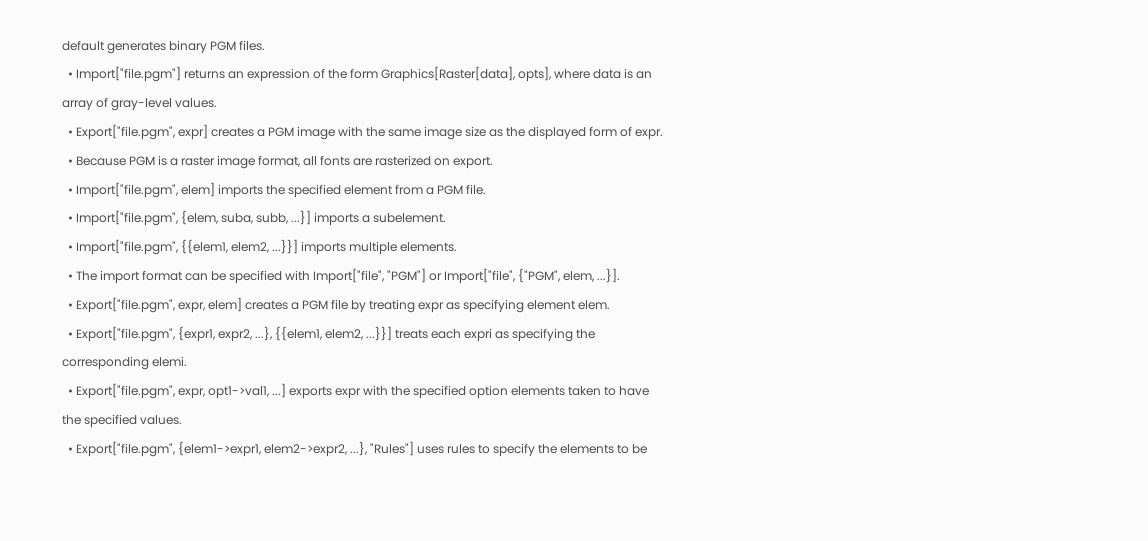default generates binary PGM files.
  • Import["file.pgm"] returns an expression of the form Graphics[Raster[data], opts], where data is an array of gray-level values.
  • Export["file.pgm", expr] creates a PGM image with the same image size as the displayed form of expr.
  • Because PGM is a raster image format, all fonts are rasterized on export.
  • Import["file.pgm", elem] imports the specified element from a PGM file.
  • Import["file.pgm", {elem, suba, subb, ...}] imports a subelement.
  • Import["file.pgm", {{elem1, elem2, ...}}] imports multiple elements.
  • The import format can be specified with Import["file", "PGM"] or Import["file", {"PGM", elem, ...}].
  • Export["file.pgm", expr, elem] creates a PGM file by treating expr as specifying element elem.
  • Export["file.pgm", {expr1, expr2, ...}, {{elem1, elem2, ...}}] treats each expri as specifying the corresponding elemi.
  • Export["file.pgm", expr, opt1->val1, ...] exports expr with the specified option elements taken to have the specified values.
  • Export["file.pgm", {elem1->expr1, elem2->expr2, ...}, "Rules"] uses rules to specify the elements to be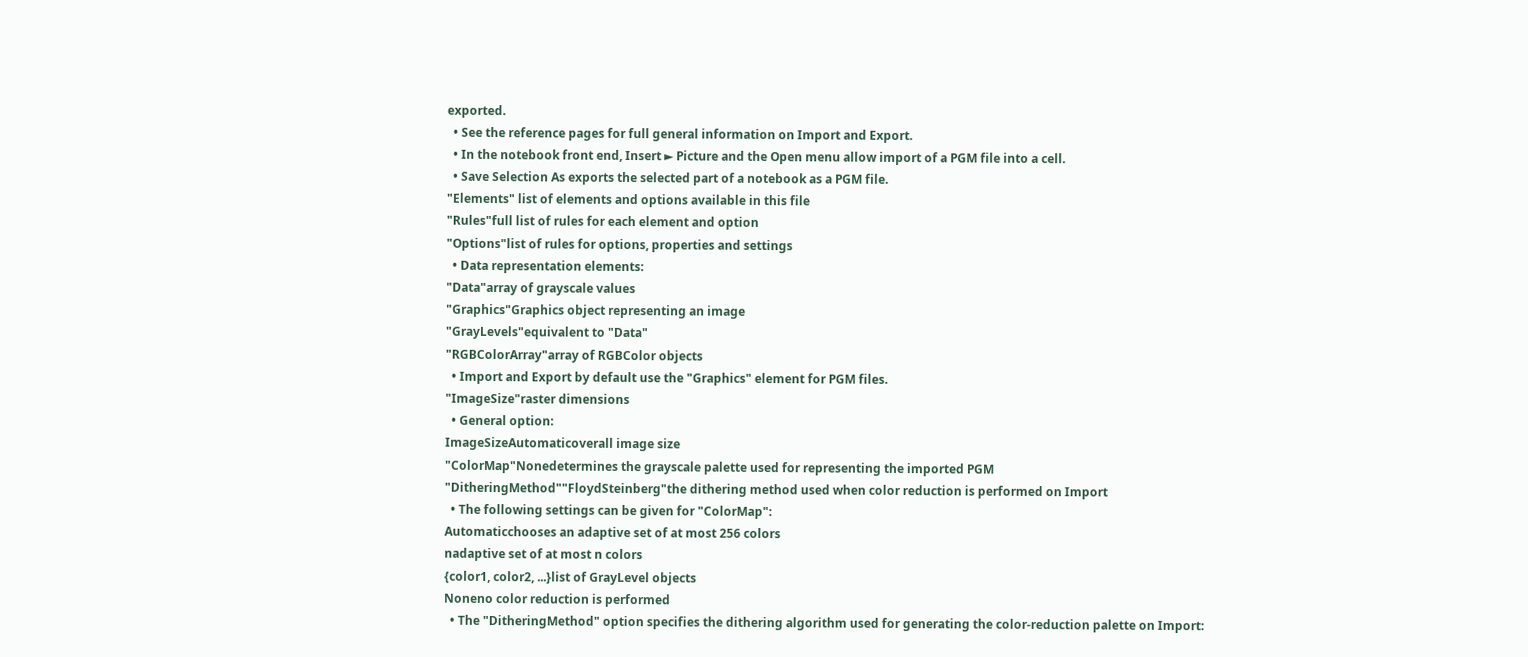exported.
  • See the reference pages for full general information on Import and Export.
  • In the notebook front end, Insert ► Picture and the Open menu allow import of a PGM file into a cell.
  • Save Selection As exports the selected part of a notebook as a PGM file.
"Elements" list of elements and options available in this file
"Rules"full list of rules for each element and option
"Options"list of rules for options, properties and settings
  • Data representation elements:
"Data"array of grayscale values
"Graphics"Graphics object representing an image
"GrayLevels"equivalent to "Data"
"RGBColorArray"array of RGBColor objects
  • Import and Export by default use the "Graphics" element for PGM files.
"ImageSize"raster dimensions
  • General option:
ImageSizeAutomaticoverall image size
"ColorMap"Nonedetermines the grayscale palette used for representing the imported PGM
"DitheringMethod""FloydSteinberg"the dithering method used when color reduction is performed on Import
  • The following settings can be given for "ColorMap":
Automaticchooses an adaptive set of at most 256 colors
nadaptive set of at most n colors
{color1, color2, ...}list of GrayLevel objects
Noneno color reduction is performed
  • The "DitheringMethod" option specifies the dithering algorithm used for generating the color-reduction palette on Import: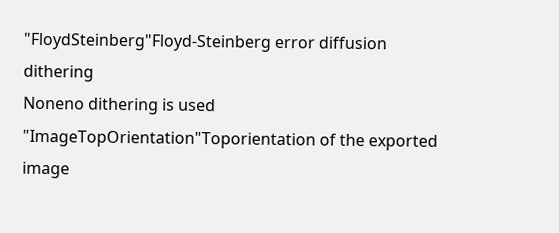"FloydSteinberg"Floyd-Steinberg error diffusion dithering
Noneno dithering is used
"ImageTopOrientation"Toporientation of the exported image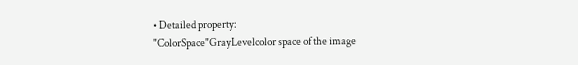• Detailed property:
"ColorSpace"GrayLevelcolor space of the image